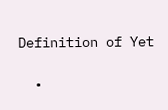Definition of Yet

  •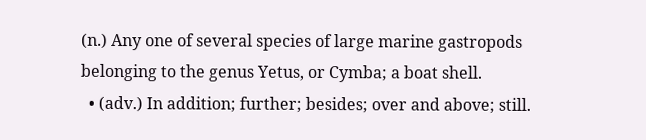(n.) Any one of several species of large marine gastropods belonging to the genus Yetus, or Cymba; a boat shell.
  • (adv.) In addition; further; besides; over and above; still.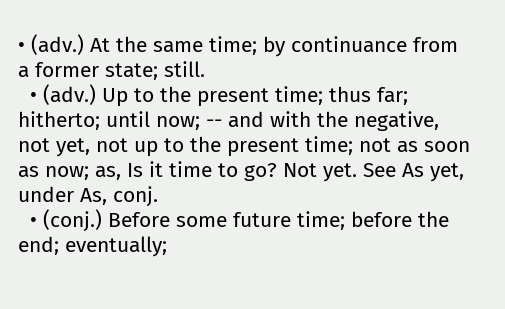• (adv.) At the same time; by continuance from a former state; still.
  • (adv.) Up to the present time; thus far; hitherto; until now; -- and with the negative, not yet, not up to the present time; not as soon as now; as, Is it time to go? Not yet. See As yet, under As, conj.
  • (conj.) Before some future time; before the end; eventually;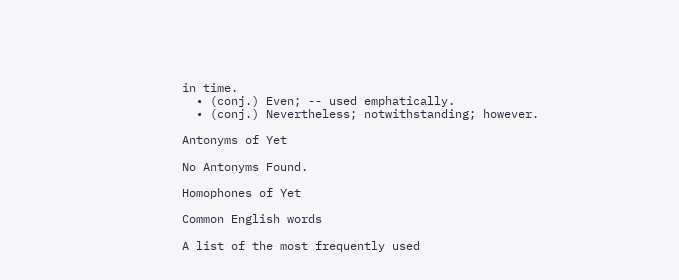in time.
  • (conj.) Even; -- used emphatically.
  • (conj.) Nevertheless; notwithstanding; however.

Antonyms of Yet

No Antonyms Found.

Homophones of Yet

Common English words

A list of the most frequently used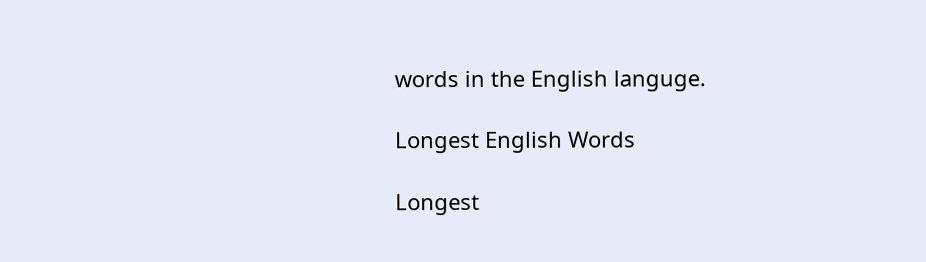words in the English languge.

Longest English Words

Longest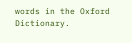words in the Oxford Dictionary.